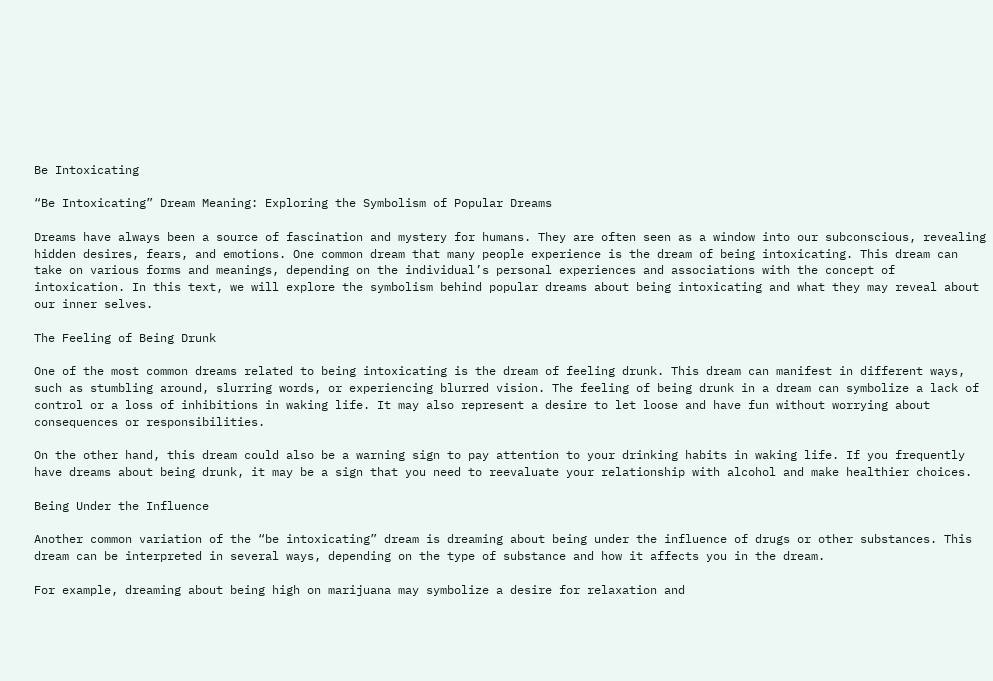Be Intoxicating

“Be Intoxicating” Dream Meaning: Exploring the Symbolism of Popular Dreams

Dreams have always been a source of fascination and mystery for humans. They are often seen as a window into our subconscious, revealing hidden desires, fears, and emotions. One common dream that many people experience is the dream of being intoxicating. This dream can take on various forms and meanings, depending on the individual’s personal experiences and associations with the concept of intoxication. In this text, we will explore the symbolism behind popular dreams about being intoxicating and what they may reveal about our inner selves.

The Feeling of Being Drunk

One of the most common dreams related to being intoxicating is the dream of feeling drunk. This dream can manifest in different ways, such as stumbling around, slurring words, or experiencing blurred vision. The feeling of being drunk in a dream can symbolize a lack of control or a loss of inhibitions in waking life. It may also represent a desire to let loose and have fun without worrying about consequences or responsibilities.

On the other hand, this dream could also be a warning sign to pay attention to your drinking habits in waking life. If you frequently have dreams about being drunk, it may be a sign that you need to reevaluate your relationship with alcohol and make healthier choices.

Being Under the Influence

Another common variation of the “be intoxicating” dream is dreaming about being under the influence of drugs or other substances. This dream can be interpreted in several ways, depending on the type of substance and how it affects you in the dream.

For example, dreaming about being high on marijuana may symbolize a desire for relaxation and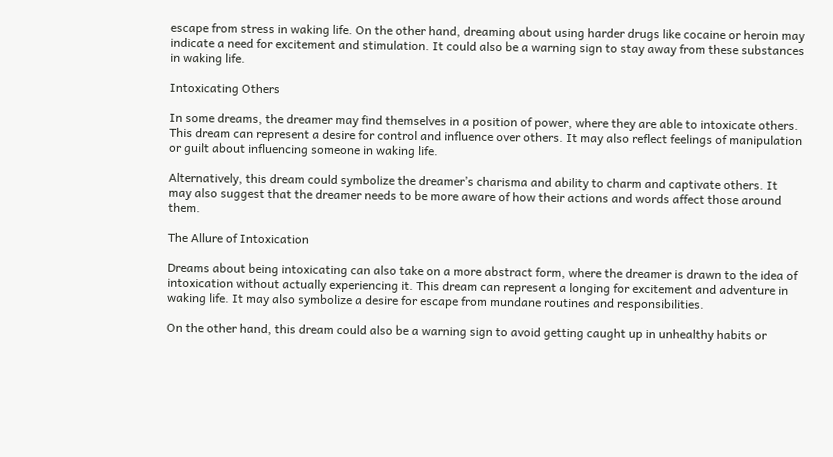escape from stress in waking life. On the other hand, dreaming about using harder drugs like cocaine or heroin may indicate a need for excitement and stimulation. It could also be a warning sign to stay away from these substances in waking life.

Intoxicating Others

In some dreams, the dreamer may find themselves in a position of power, where they are able to intoxicate others. This dream can represent a desire for control and influence over others. It may also reflect feelings of manipulation or guilt about influencing someone in waking life.

Alternatively, this dream could symbolize the dreamer’s charisma and ability to charm and captivate others. It may also suggest that the dreamer needs to be more aware of how their actions and words affect those around them.

The Allure of Intoxication

Dreams about being intoxicating can also take on a more abstract form, where the dreamer is drawn to the idea of intoxication without actually experiencing it. This dream can represent a longing for excitement and adventure in waking life. It may also symbolize a desire for escape from mundane routines and responsibilities.

On the other hand, this dream could also be a warning sign to avoid getting caught up in unhealthy habits or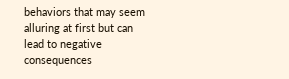behaviors that may seem alluring at first but can lead to negative consequences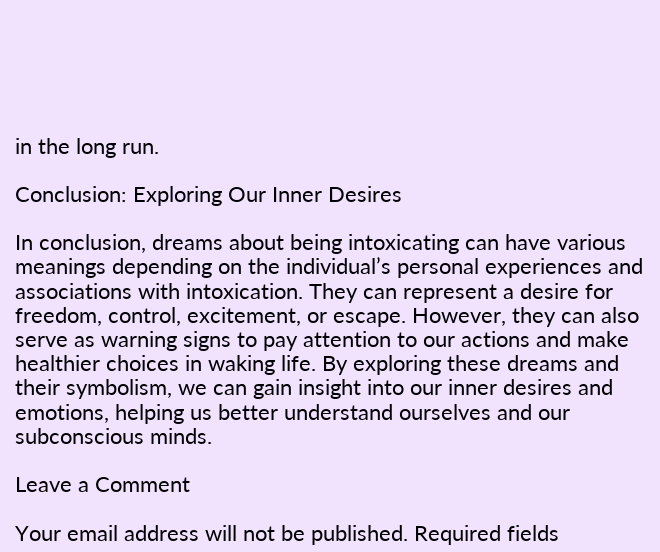in the long run.

Conclusion: Exploring Our Inner Desires

In conclusion, dreams about being intoxicating can have various meanings depending on the individual’s personal experiences and associations with intoxication. They can represent a desire for freedom, control, excitement, or escape. However, they can also serve as warning signs to pay attention to our actions and make healthier choices in waking life. By exploring these dreams and their symbolism, we can gain insight into our inner desires and emotions, helping us better understand ourselves and our subconscious minds.

Leave a Comment

Your email address will not be published. Required fields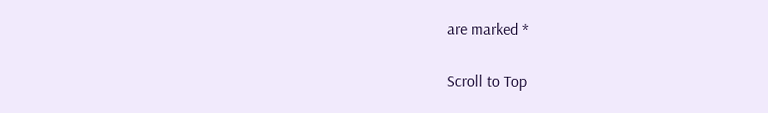are marked *

Scroll to Top